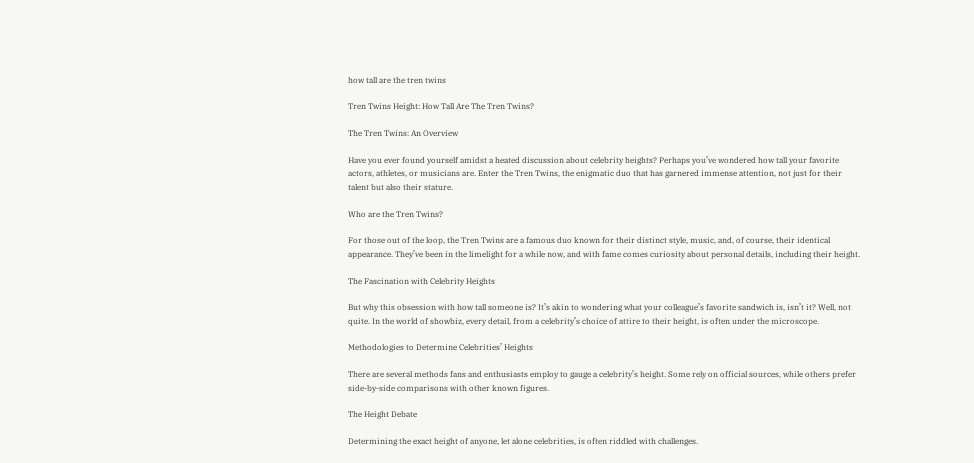how tall are the tren twins

Tren Twins Height: How Tall Are The Tren Twins?

The Tren Twins: An Overview

Have you ever found yourself amidst a heated discussion about celebrity heights? Perhaps you’ve wondered how tall your favorite actors, athletes, or musicians are. Enter the Tren Twins, the enigmatic duo that has garnered immense attention, not just for their talent but also their stature.

Who are the Tren Twins?

For those out of the loop, the Tren Twins are a famous duo known for their distinct style, music, and, of course, their identical appearance. They’ve been in the limelight for a while now, and with fame comes curiosity about personal details, including their height.

The Fascination with Celebrity Heights

But why this obsession with how tall someone is? It’s akin to wondering what your colleague’s favorite sandwich is, isn’t it? Well, not quite. In the world of showbiz, every detail, from a celebrity’s choice of attire to their height, is often under the microscope.

Methodologies to Determine Celebrities’ Heights

There are several methods fans and enthusiasts employ to gauge a celebrity’s height. Some rely on official sources, while others prefer side-by-side comparisons with other known figures.

The Height Debate

Determining the exact height of anyone, let alone celebrities, is often riddled with challenges.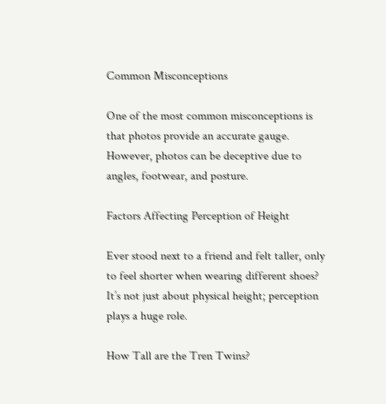Common Misconceptions

One of the most common misconceptions is that photos provide an accurate gauge. However, photos can be deceptive due to angles, footwear, and posture.

Factors Affecting Perception of Height

Ever stood next to a friend and felt taller, only to feel shorter when wearing different shoes? It’s not just about physical height; perception plays a huge role.

How Tall are the Tren Twins?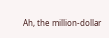Ah, the million-dollar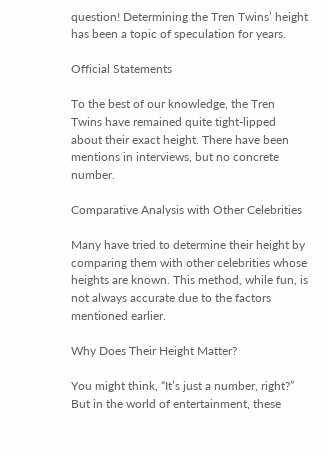question! Determining the Tren Twins’ height has been a topic of speculation for years.

Official Statements

To the best of our knowledge, the Tren Twins have remained quite tight-lipped about their exact height. There have been mentions in interviews, but no concrete number.

Comparative Analysis with Other Celebrities

Many have tried to determine their height by comparing them with other celebrities whose heights are known. This method, while fun, is not always accurate due to the factors mentioned earlier.

Why Does Their Height Matter?

You might think, “It’s just a number, right?” But in the world of entertainment, these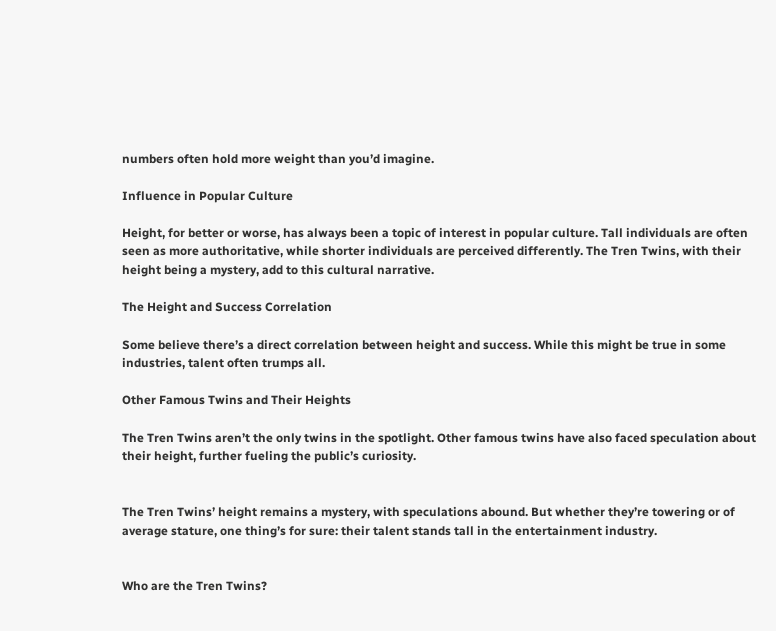numbers often hold more weight than you’d imagine.

Influence in Popular Culture

Height, for better or worse, has always been a topic of interest in popular culture. Tall individuals are often seen as more authoritative, while shorter individuals are perceived differently. The Tren Twins, with their height being a mystery, add to this cultural narrative.

The Height and Success Correlation

Some believe there’s a direct correlation between height and success. While this might be true in some industries, talent often trumps all.

Other Famous Twins and Their Heights

The Tren Twins aren’t the only twins in the spotlight. Other famous twins have also faced speculation about their height, further fueling the public’s curiosity.


The Tren Twins’ height remains a mystery, with speculations abound. But whether they’re towering or of average stature, one thing’s for sure: their talent stands tall in the entertainment industry.


Who are the Tren Twins?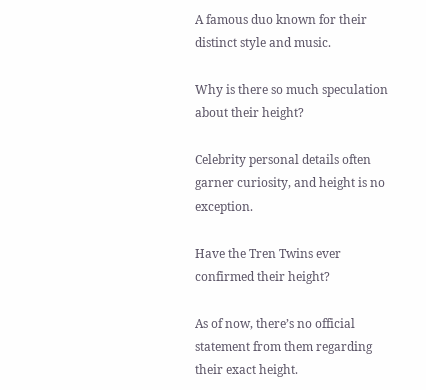A famous duo known for their distinct style and music.

Why is there so much speculation about their height?

Celebrity personal details often garner curiosity, and height is no exception.

Have the Tren Twins ever confirmed their height?

As of now, there’s no official statement from them regarding their exact height.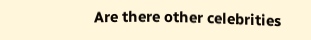Are there other celebrities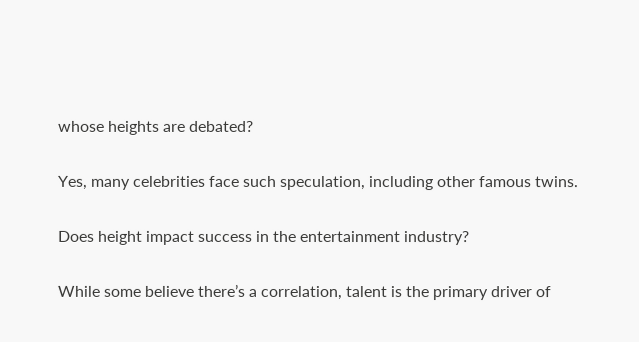whose heights are debated?

Yes, many celebrities face such speculation, including other famous twins.

Does height impact success in the entertainment industry?

While some believe there’s a correlation, talent is the primary driver of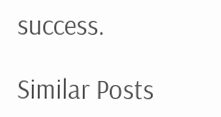success.

Similar Posts